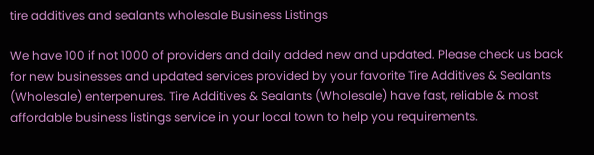tire additives and sealants wholesale Business Listings

We have 100 if not 1000 of providers and daily added new and updated. Please check us back for new businesses and updated services provided by your favorite Tire Additives & Sealants (Wholesale) enterpenures. Tire Additives & Sealants (Wholesale) have fast, reliable & most affordable business listings service in your local town to help you requirements.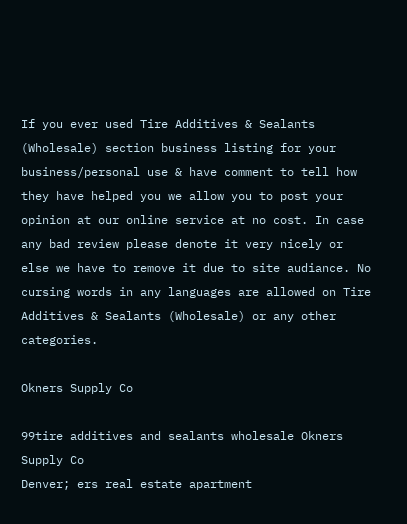If you ever used Tire Additives & Sealants (Wholesale) section business listing for your business/personal use & have comment to tell how they have helped you we allow you to post your opinion at our online service at no cost. In case any bad review please denote it very nicely or else we have to remove it due to site audiance. No cursing words in any languages are allowed on Tire Additives & Sealants (Wholesale) or any other categories.

Okners Supply Co

99tire additives and sealants wholesale Okners Supply Co
Denver; ers real estate apartment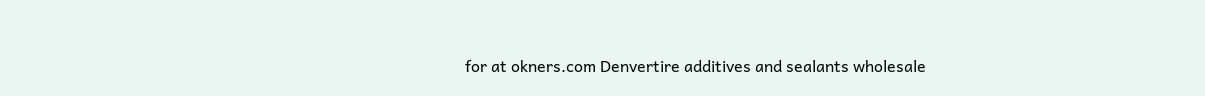for at okners.com Denvertire additives and sealants wholesale